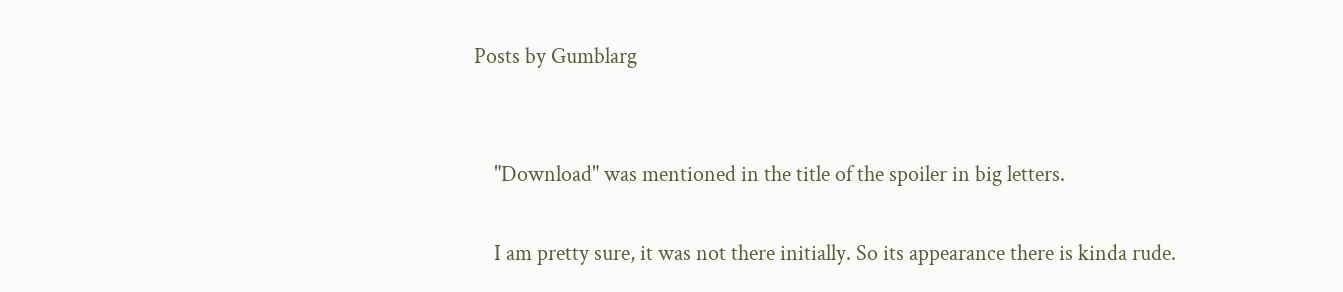Posts by Gumblarg


    "Download" was mentioned in the title of the spoiler in big letters.

    I am pretty sure, it was not there initially. So its appearance there is kinda rude.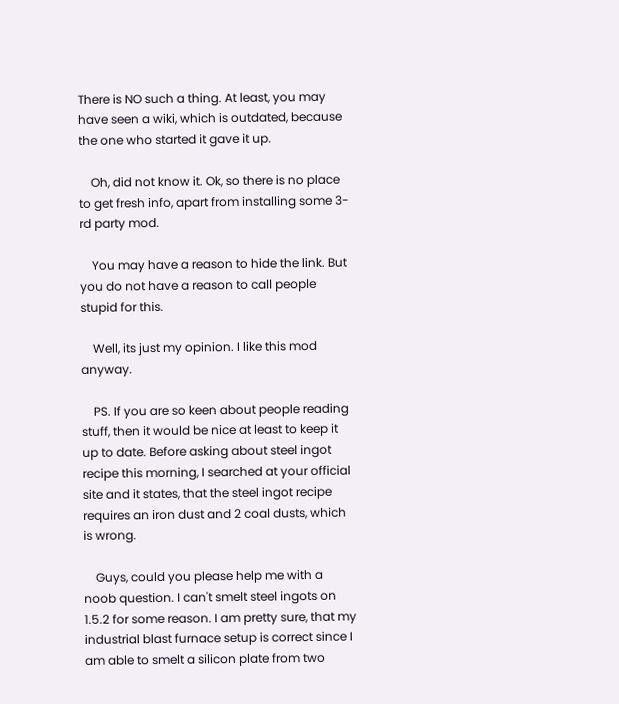There is NO such a thing. At least, you may have seen a wiki, which is outdated, because the one who started it gave it up.

    Oh, did not know it. Ok, so there is no place to get fresh info, apart from installing some 3-rd party mod.

    You may have a reason to hide the link. But you do not have a reason to call people stupid for this.

    Well, its just my opinion. I like this mod anyway.

    PS. If you are so keen about people reading stuff, then it would be nice at least to keep it up to date. Before asking about steel ingot recipe this morning, I searched at your official site and it states, that the steel ingot recipe requires an iron dust and 2 coal dusts, which is wrong.

    Guys, could you please help me with a noob question. I can't smelt steel ingots on 1.5.2 for some reason. I am pretty sure, that my industrial blast furnace setup is correct since I am able to smelt a silicon plate from two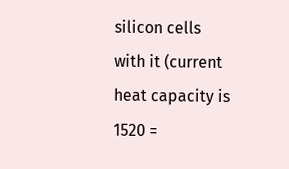silicon cells with it (current heat capacity is 1520 =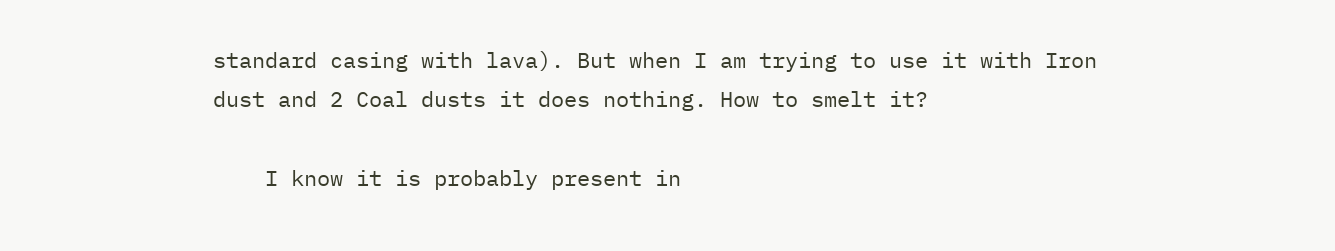standard casing with lava). But when I am trying to use it with Iron dust and 2 Coal dusts it does nothing. How to smelt it?

    I know it is probably present in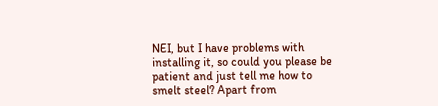NEI, but I have problems with installing it, so could you please be patient and just tell me how to smelt steel? Apart from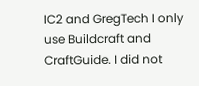IC2 and GregTech I only use Buildcraft and CraftGuide. I did not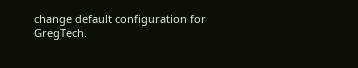change default configuration for GregTech.